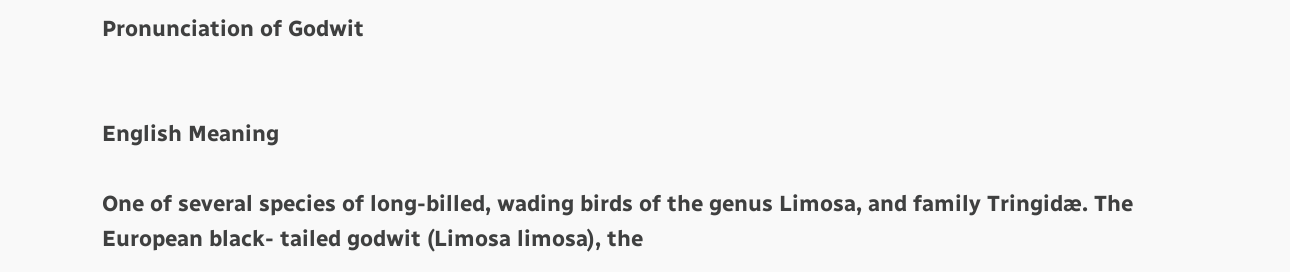Pronunciation of Godwit


English Meaning

One of several species of long-billed, wading birds of the genus Limosa, and family Tringidæ. The European black- tailed godwit (Limosa limosa), the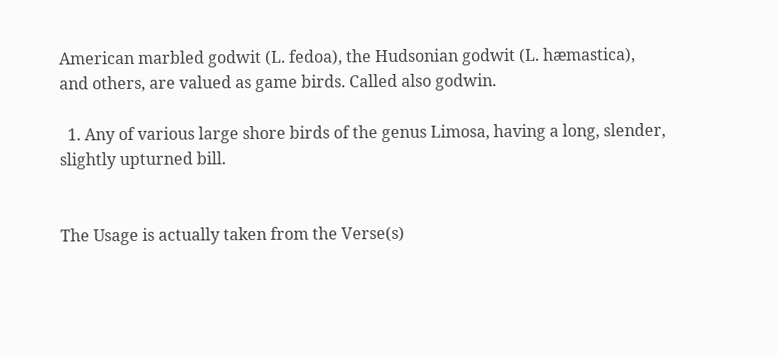American marbled godwit (L. fedoa), the Hudsonian godwit (L. hæmastica), and others, are valued as game birds. Called also godwin.

  1. Any of various large shore birds of the genus Limosa, having a long, slender, slightly upturned bill.


The Usage is actually taken from the Verse(s)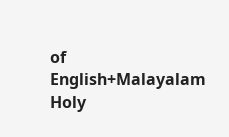of English+Malayalam Holy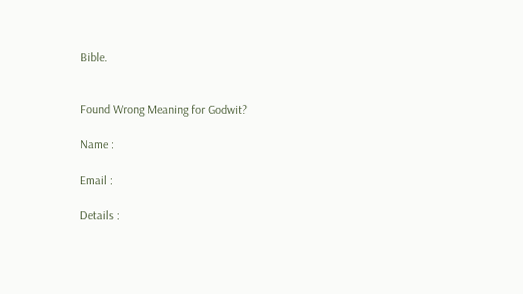Bible.


Found Wrong Meaning for Godwit?

Name :

Email :

Details :